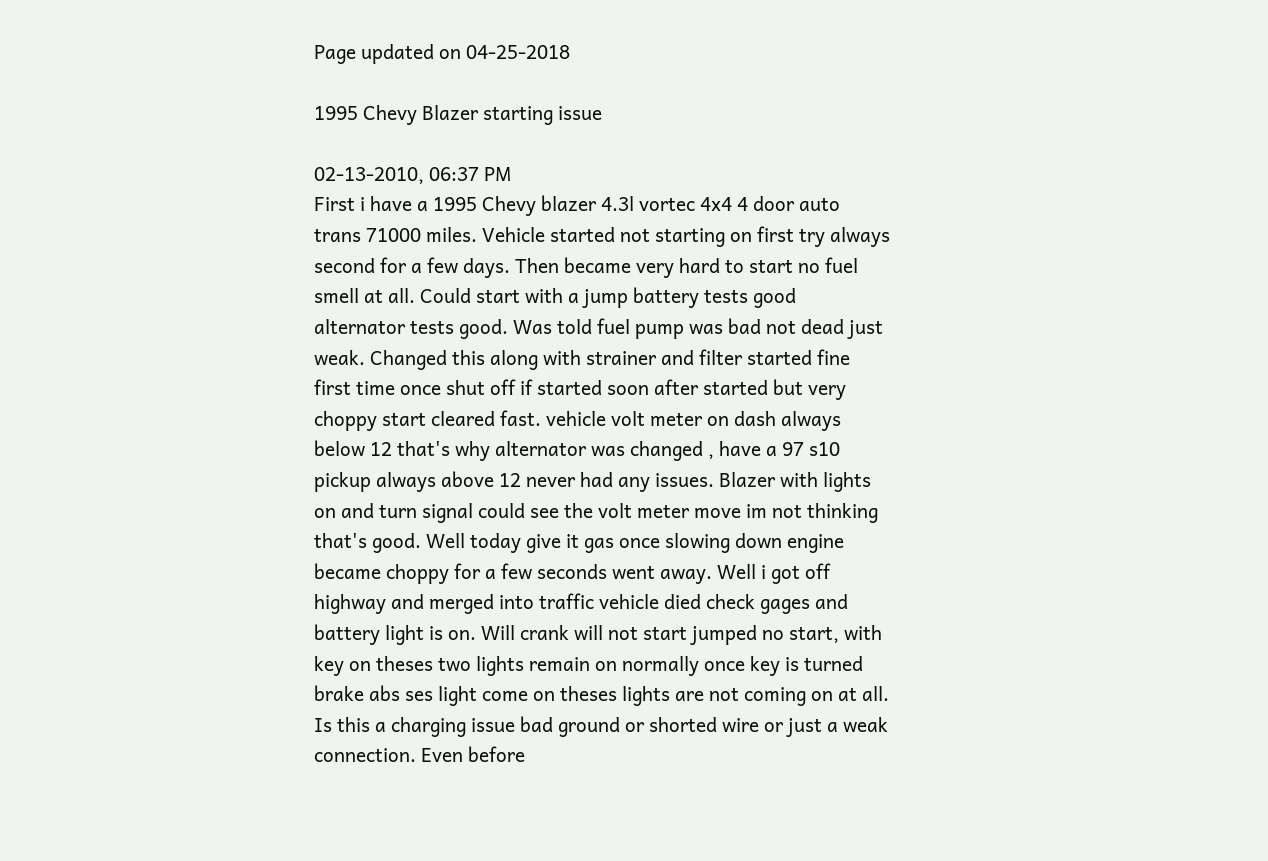Page updated on 04-25-2018

1995 Chevy Blazer starting issue

02-13-2010, 06:37 PM
First i have a 1995 Chevy blazer 4.3l vortec 4x4 4 door auto trans 71000 miles. Vehicle started not starting on first try always second for a few days. Then became very hard to start no fuel smell at all. Could start with a jump battery tests good alternator tests good. Was told fuel pump was bad not dead just weak. Changed this along with strainer and filter started fine first time once shut off if started soon after started but very choppy start cleared fast. vehicle volt meter on dash always below 12 that's why alternator was changed , have a 97 s10 pickup always above 12 never had any issues. Blazer with lights on and turn signal could see the volt meter move im not thinking that's good. Well today give it gas once slowing down engine became choppy for a few seconds went away. Well i got off highway and merged into traffic vehicle died check gages and battery light is on. Will crank will not start jumped no start, with key on theses two lights remain on normally once key is turned brake abs ses light come on theses lights are not coming on at all. Is this a charging issue bad ground or shorted wire or just a weak connection. Even before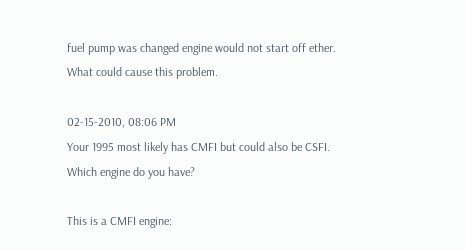fuel pump was changed engine would not start off ether. What could cause this problem.

02-15-2010, 08:06 PM
Your 1995 most likely has CMFI but could also be CSFI. Which engine do you have?

This is a CMFI engine: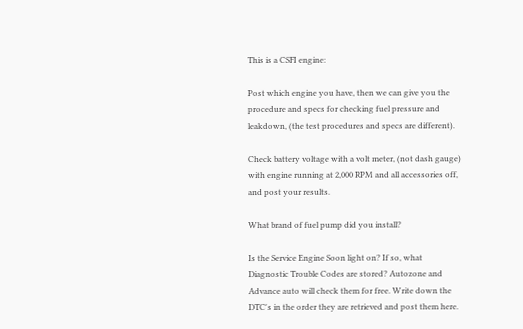This is a CSFI engine:

Post which engine you have, then we can give you the procedure and specs for checking fuel pressure and leakdown, (the test procedures and specs are different).

Check battery voltage with a volt meter, (not dash gauge) with engine running at 2,000 RPM and all accessories off, and post your results.

What brand of fuel pump did you install?

Is the Service Engine Soon light on? If so, what Diagnostic Trouble Codes are stored? Autozone and Advance auto will check them for free. Write down the DTC's in the order they are retrieved and post them here.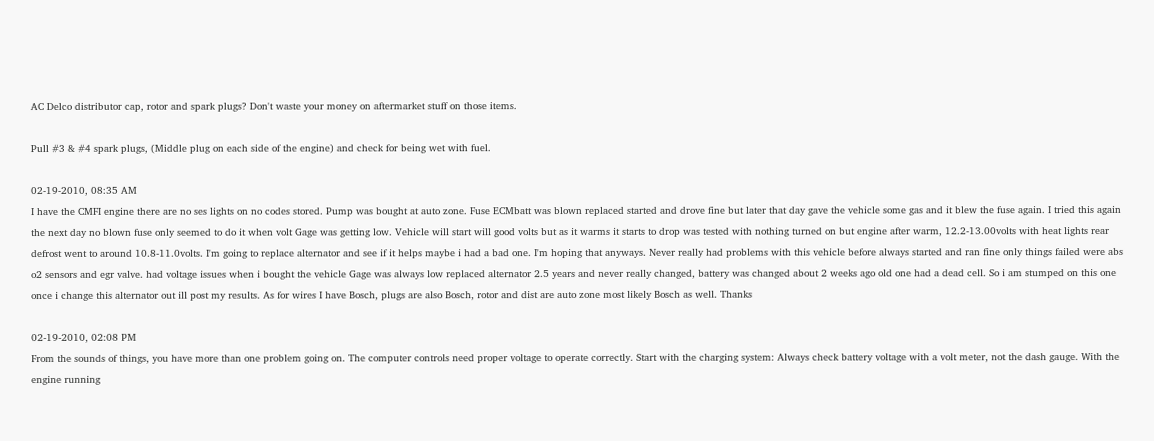AC Delco distributor cap, rotor and spark plugs? Don't waste your money on aftermarket stuff on those items.

Pull #3 & #4 spark plugs, (Middle plug on each side of the engine) and check for being wet with fuel.

02-19-2010, 08:35 AM
I have the CMFI engine there are no ses lights on no codes stored. Pump was bought at auto zone. Fuse ECMbatt was blown replaced started and drove fine but later that day gave the vehicle some gas and it blew the fuse again. I tried this again the next day no blown fuse only seemed to do it when volt Gage was getting low. Vehicle will start will good volts but as it warms it starts to drop was tested with nothing turned on but engine after warm, 12.2-13.00volts with heat lights rear defrost went to around 10.8-11.0volts. I'm going to replace alternator and see if it helps maybe i had a bad one. I'm hoping that anyways. Never really had problems with this vehicle before always started and ran fine only things failed were abs o2 sensors and egr valve. had voltage issues when i bought the vehicle Gage was always low replaced alternator 2.5 years and never really changed, battery was changed about 2 weeks ago old one had a dead cell. So i am stumped on this one once i change this alternator out ill post my results. As for wires I have Bosch, plugs are also Bosch, rotor and dist are auto zone most likely Bosch as well. Thanks

02-19-2010, 02:08 PM
From the sounds of things, you have more than one problem going on. The computer controls need proper voltage to operate correctly. Start with the charging system: Always check battery voltage with a volt meter, not the dash gauge. With the engine running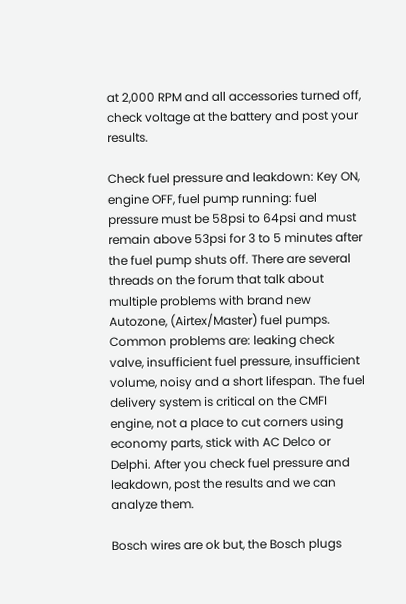at 2,000 RPM and all accessories turned off, check voltage at the battery and post your results.

Check fuel pressure and leakdown: Key ON, engine OFF, fuel pump running: fuel pressure must be 58psi to 64psi and must remain above 53psi for 3 to 5 minutes after the fuel pump shuts off. There are several threads on the forum that talk about multiple problems with brand new Autozone, (Airtex/Master) fuel pumps. Common problems are: leaking check valve, insufficient fuel pressure, insufficient volume, noisy and a short lifespan. The fuel delivery system is critical on the CMFI engine, not a place to cut corners using economy parts, stick with AC Delco or Delphi. After you check fuel pressure and leakdown, post the results and we can analyze them.

Bosch wires are ok but, the Bosch plugs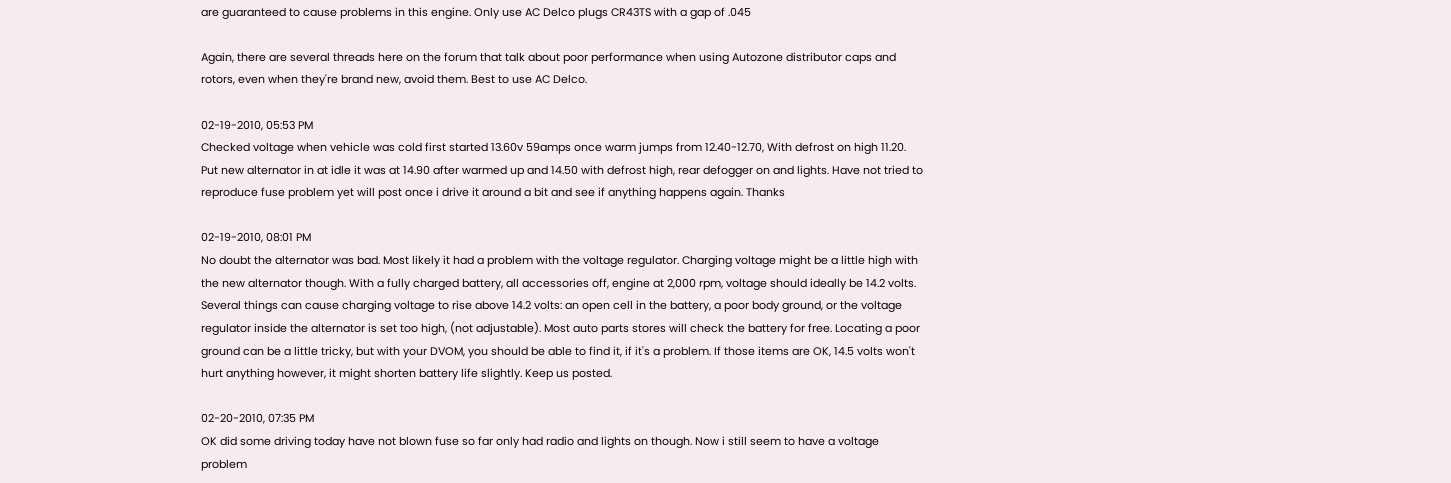are guaranteed to cause problems in this engine. Only use AC Delco plugs CR43TS with a gap of .045

Again, there are several threads here on the forum that talk about poor performance when using Autozone distributor caps and rotors, even when they're brand new, avoid them. Best to use AC Delco.

02-19-2010, 05:53 PM
Checked voltage when vehicle was cold first started 13.60v 59amps once warm jumps from 12.40-12.70, With defrost on high 11.20. Put new alternator in at idle it was at 14.90 after warmed up and 14.50 with defrost high, rear defogger on and lights. Have not tried to reproduce fuse problem yet will post once i drive it around a bit and see if anything happens again. Thanks

02-19-2010, 08:01 PM
No doubt the alternator was bad. Most likely it had a problem with the voltage regulator. Charging voltage might be a little high with the new alternator though. With a fully charged battery, all accessories off, engine at 2,000 rpm, voltage should ideally be 14.2 volts. Several things can cause charging voltage to rise above 14.2 volts: an open cell in the battery, a poor body ground, or the voltage regulator inside the alternator is set too high, (not adjustable). Most auto parts stores will check the battery for free. Locating a poor ground can be a little tricky, but with your DVOM, you should be able to find it, if it's a problem. If those items are OK, 14.5 volts won't hurt anything however, it might shorten battery life slightly. Keep us posted.

02-20-2010, 07:35 PM
OK did some driving today have not blown fuse so far only had radio and lights on though. Now i still seem to have a voltage problem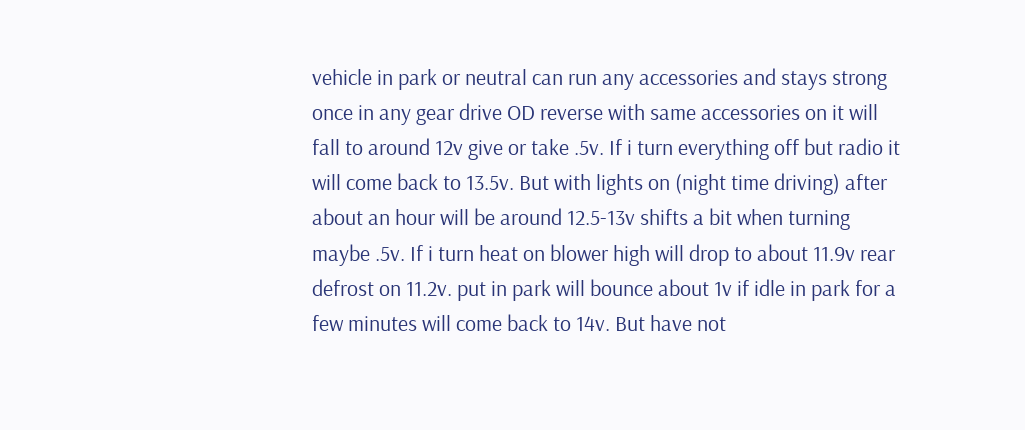vehicle in park or neutral can run any accessories and stays strong once in any gear drive OD reverse with same accessories on it will fall to around 12v give or take .5v. If i turn everything off but radio it will come back to 13.5v. But with lights on (night time driving) after about an hour will be around 12.5-13v shifts a bit when turning maybe .5v. If i turn heat on blower high will drop to about 11.9v rear defrost on 11.2v. put in park will bounce about 1v if idle in park for a few minutes will come back to 14v. But have not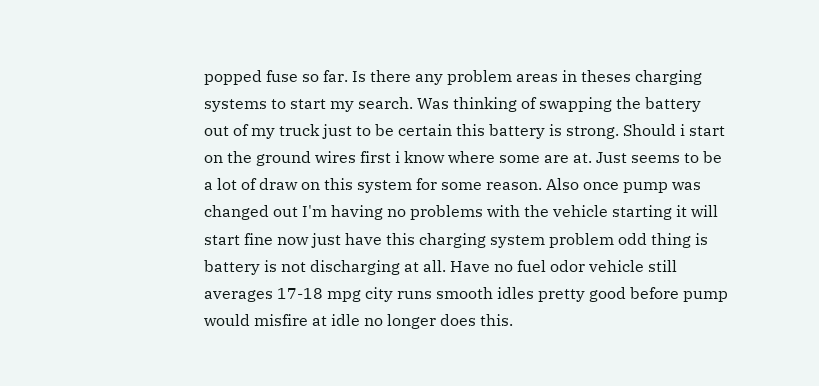popped fuse so far. Is there any problem areas in theses charging systems to start my search. Was thinking of swapping the battery out of my truck just to be certain this battery is strong. Should i start on the ground wires first i know where some are at. Just seems to be a lot of draw on this system for some reason. Also once pump was changed out I'm having no problems with the vehicle starting it will start fine now just have this charging system problem odd thing is battery is not discharging at all. Have no fuel odor vehicle still averages 17-18 mpg city runs smooth idles pretty good before pump would misfire at idle no longer does this.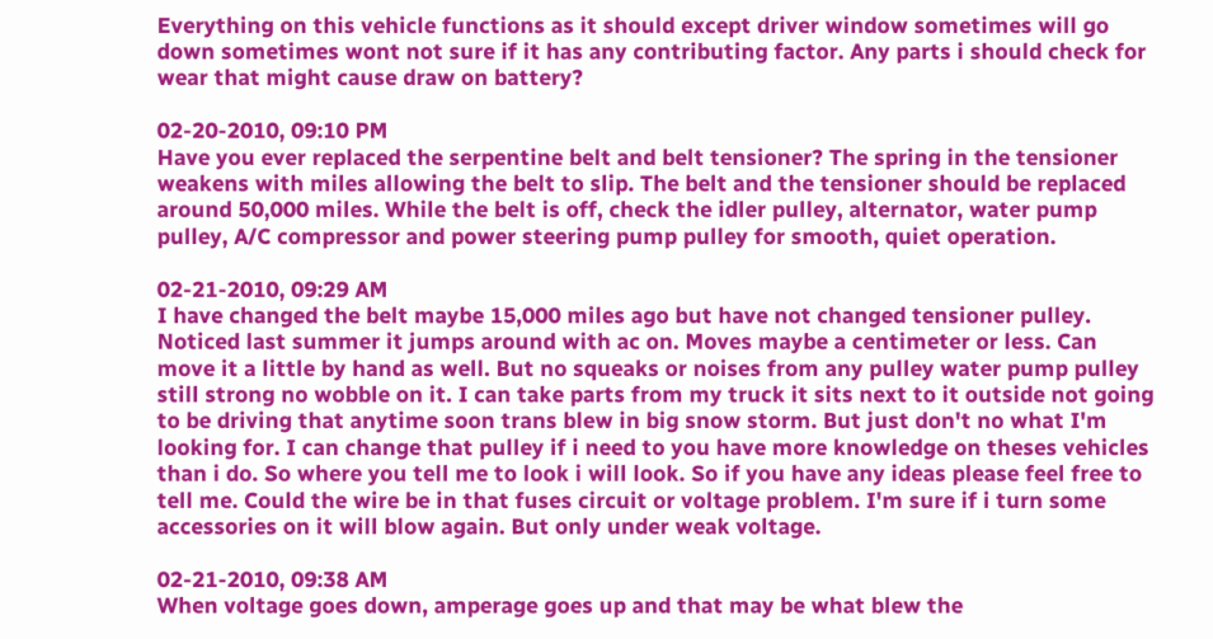Everything on this vehicle functions as it should except driver window sometimes will go down sometimes wont not sure if it has any contributing factor. Any parts i should check for wear that might cause draw on battery?

02-20-2010, 09:10 PM
Have you ever replaced the serpentine belt and belt tensioner? The spring in the tensioner weakens with miles allowing the belt to slip. The belt and the tensioner should be replaced around 50,000 miles. While the belt is off, check the idler pulley, alternator, water pump pulley, A/C compressor and power steering pump pulley for smooth, quiet operation.

02-21-2010, 09:29 AM
I have changed the belt maybe 15,000 miles ago but have not changed tensioner pulley. Noticed last summer it jumps around with ac on. Moves maybe a centimeter or less. Can move it a little by hand as well. But no squeaks or noises from any pulley water pump pulley still strong no wobble on it. I can take parts from my truck it sits next to it outside not going to be driving that anytime soon trans blew in big snow storm. But just don't no what I'm looking for. I can change that pulley if i need to you have more knowledge on theses vehicles than i do. So where you tell me to look i will look. So if you have any ideas please feel free to tell me. Could the wire be in that fuses circuit or voltage problem. I'm sure if i turn some accessories on it will blow again. But only under weak voltage.

02-21-2010, 09:38 AM
When voltage goes down, amperage goes up and that may be what blew the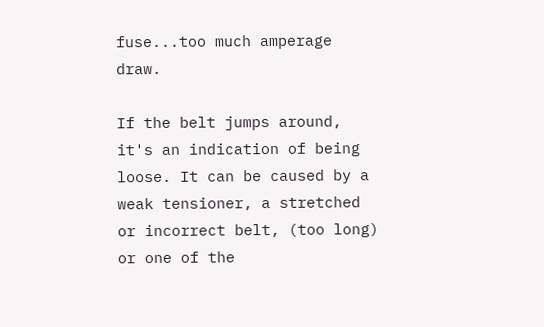fuse...too much amperage draw.

If the belt jumps around, it's an indication of being loose. It can be caused by a weak tensioner, a stretched or incorrect belt, (too long) or one of the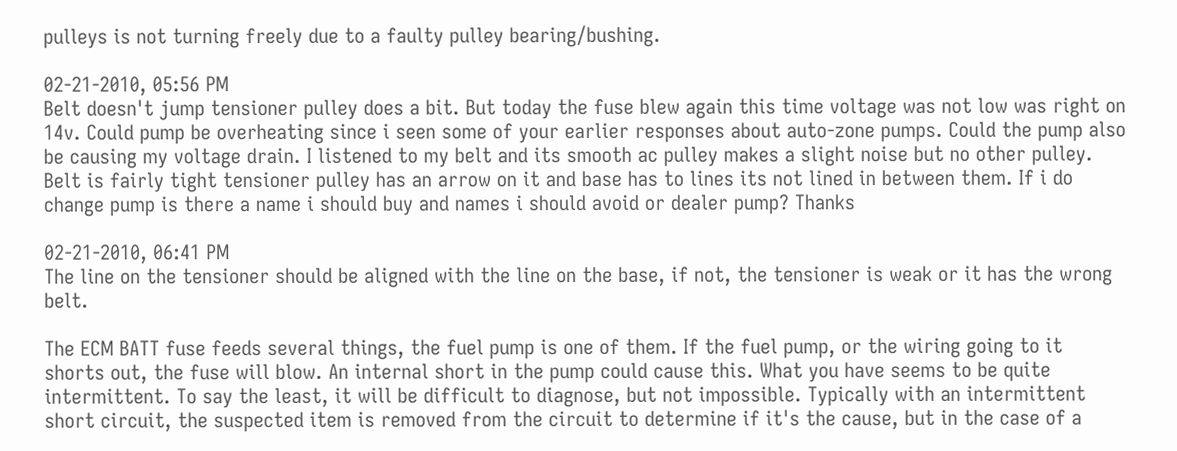pulleys is not turning freely due to a faulty pulley bearing/bushing.

02-21-2010, 05:56 PM
Belt doesn't jump tensioner pulley does a bit. But today the fuse blew again this time voltage was not low was right on 14v. Could pump be overheating since i seen some of your earlier responses about auto-zone pumps. Could the pump also be causing my voltage drain. I listened to my belt and its smooth ac pulley makes a slight noise but no other pulley. Belt is fairly tight tensioner pulley has an arrow on it and base has to lines its not lined in between them. If i do change pump is there a name i should buy and names i should avoid or dealer pump? Thanks

02-21-2010, 06:41 PM
The line on the tensioner should be aligned with the line on the base, if not, the tensioner is weak or it has the wrong belt.

The ECM BATT fuse feeds several things, the fuel pump is one of them. If the fuel pump, or the wiring going to it shorts out, the fuse will blow. An internal short in the pump could cause this. What you have seems to be quite intermittent. To say the least, it will be difficult to diagnose, but not impossible. Typically with an intermittent short circuit, the suspected item is removed from the circuit to determine if it's the cause, but in the case of a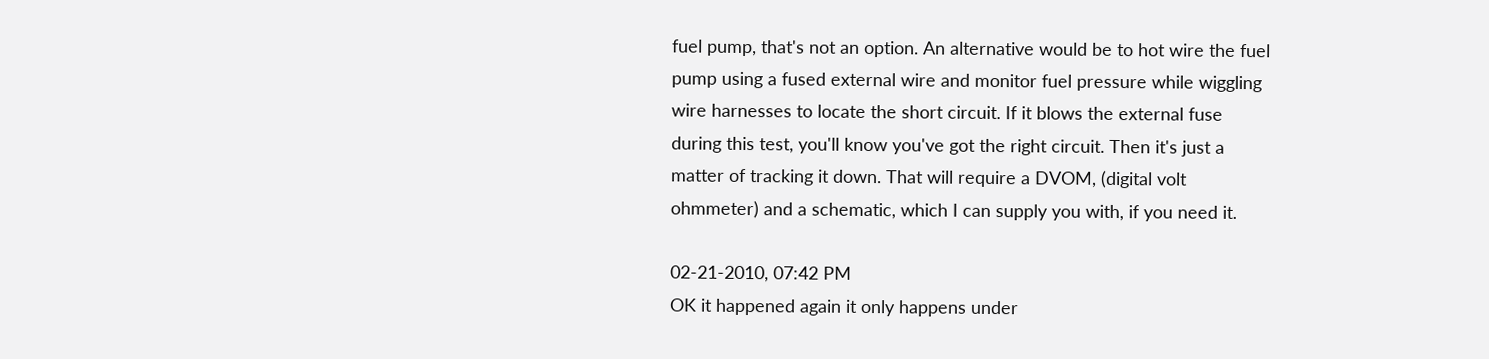fuel pump, that's not an option. An alternative would be to hot wire the fuel pump using a fused external wire and monitor fuel pressure while wiggling wire harnesses to locate the short circuit. If it blows the external fuse during this test, you'll know you've got the right circuit. Then it's just a matter of tracking it down. That will require a DVOM, (digital volt ohmmeter) and a schematic, which I can supply you with, if you need it.

02-21-2010, 07:42 PM
OK it happened again it only happens under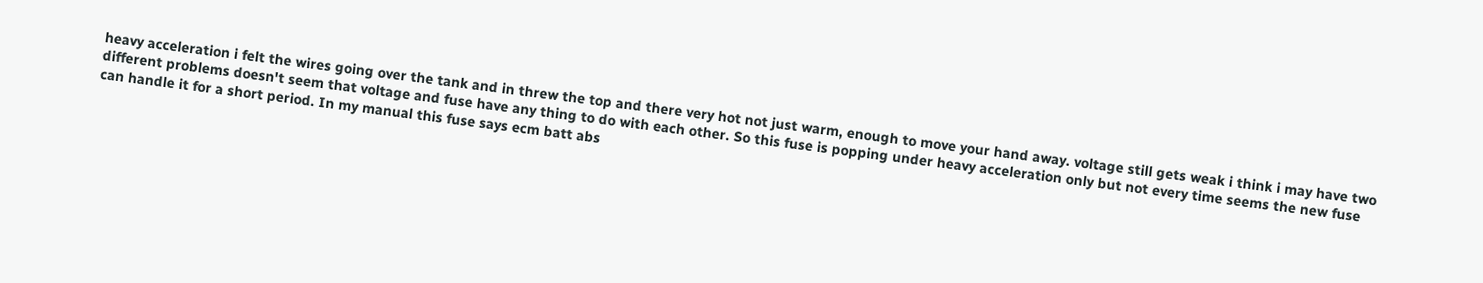heavy acceleration i felt the wires going over the tank and in threw the top and there very hot not just warm, enough to move your hand away. voltage still gets weak i think i may have two different problems doesn't seem that voltage and fuse have any thing to do with each other. So this fuse is popping under heavy acceleration only but not every time seems the new fuse can handle it for a short period. In my manual this fuse says ecm batt abs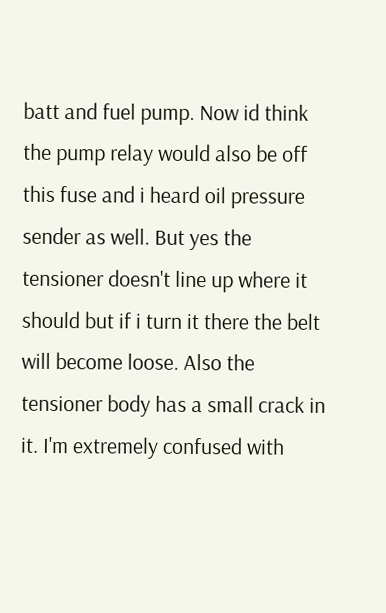batt and fuel pump. Now id think the pump relay would also be off this fuse and i heard oil pressure sender as well. But yes the tensioner doesn't line up where it should but if i turn it there the belt will become loose. Also the tensioner body has a small crack in it. I'm extremely confused with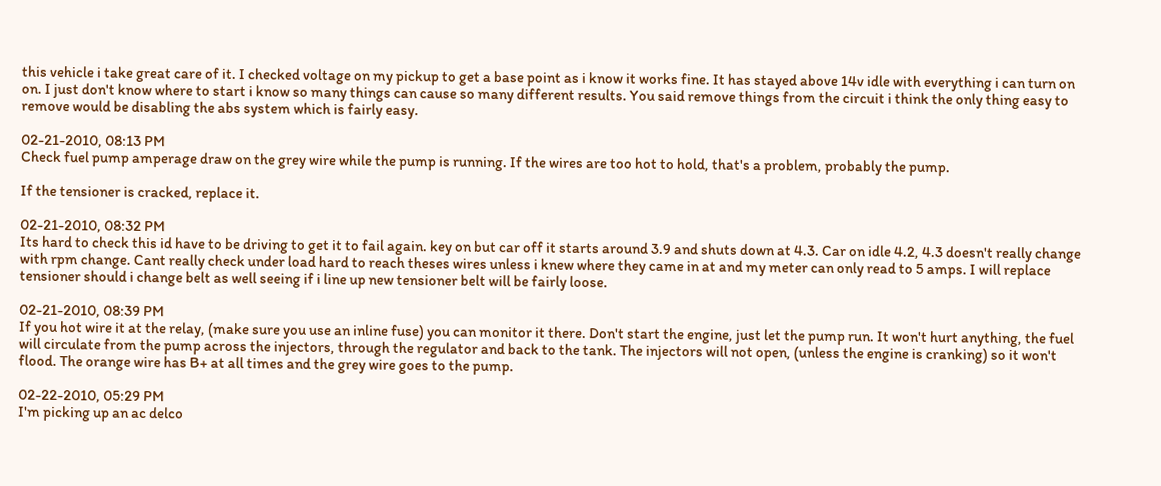this vehicle i take great care of it. I checked voltage on my pickup to get a base point as i know it works fine. It has stayed above 14v idle with everything i can turn on on. I just don't know where to start i know so many things can cause so many different results. You said remove things from the circuit i think the only thing easy to remove would be disabling the abs system which is fairly easy.

02-21-2010, 08:13 PM
Check fuel pump amperage draw on the grey wire while the pump is running. If the wires are too hot to hold, that's a problem, probably the pump.

If the tensioner is cracked, replace it.

02-21-2010, 08:32 PM
Its hard to check this id have to be driving to get it to fail again. key on but car off it starts around 3.9 and shuts down at 4.3. Car on idle 4.2, 4.3 doesn't really change with rpm change. Cant really check under load hard to reach theses wires unless i knew where they came in at and my meter can only read to 5 amps. I will replace tensioner should i change belt as well seeing if i line up new tensioner belt will be fairly loose.

02-21-2010, 08:39 PM
If you hot wire it at the relay, (make sure you use an inline fuse) you can monitor it there. Don't start the engine, just let the pump run. It won't hurt anything, the fuel will circulate from the pump across the injectors, through the regulator and back to the tank. The injectors will not open, (unless the engine is cranking) so it won't flood. The orange wire has B+ at all times and the grey wire goes to the pump.

02-22-2010, 05:29 PM
I'm picking up an ac delco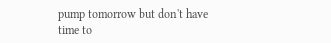pump tomorrow but don't have time to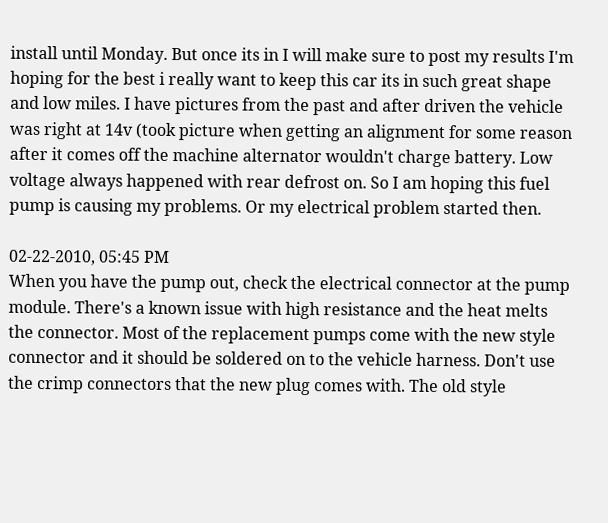install until Monday. But once its in I will make sure to post my results I'm hoping for the best i really want to keep this car its in such great shape and low miles. I have pictures from the past and after driven the vehicle was right at 14v (took picture when getting an alignment for some reason after it comes off the machine alternator wouldn't charge battery. Low voltage always happened with rear defrost on. So I am hoping this fuel pump is causing my problems. Or my electrical problem started then.

02-22-2010, 05:45 PM
When you have the pump out, check the electrical connector at the pump module. There's a known issue with high resistance and the heat melts the connector. Most of the replacement pumps come with the new style connector and it should be soldered on to the vehicle harness. Don't use the crimp connectors that the new plug comes with. The old style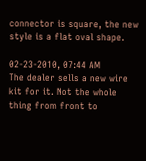connector is square, the new style is a flat oval shape.

02-23-2010, 07:44 AM
The dealer sells a new wire kit for it. Not the whole thing from front to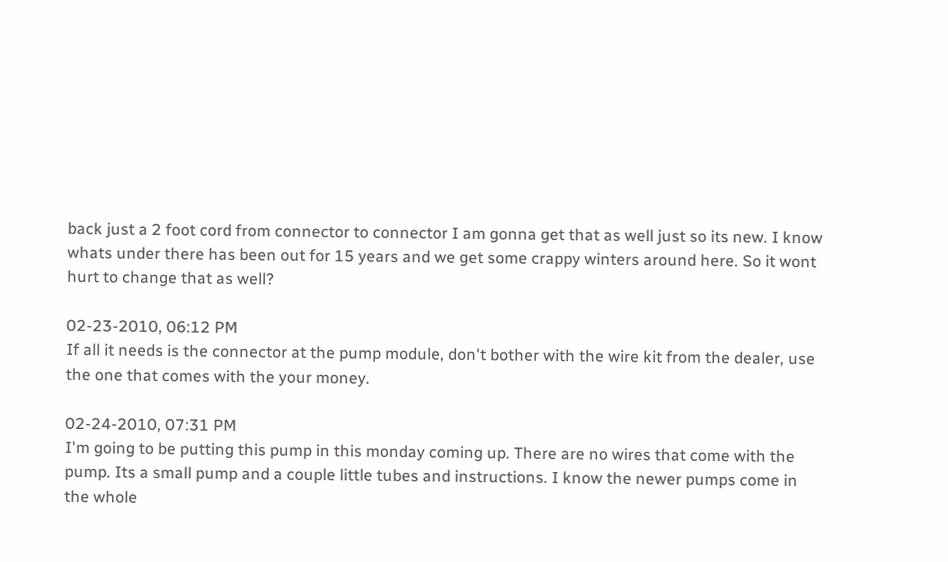back just a 2 foot cord from connector to connector I am gonna get that as well just so its new. I know whats under there has been out for 15 years and we get some crappy winters around here. So it wont hurt to change that as well?

02-23-2010, 06:12 PM
If all it needs is the connector at the pump module, don't bother with the wire kit from the dealer, use the one that comes with the your money.

02-24-2010, 07:31 PM
I'm going to be putting this pump in this monday coming up. There are no wires that come with the pump. Its a small pump and a couple little tubes and instructions. I know the newer pumps come in the whole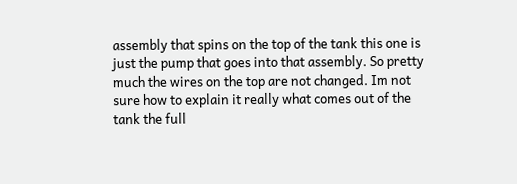assembly that spins on the top of the tank this one is just the pump that goes into that assembly. So pretty much the wires on the top are not changed. Im not sure how to explain it really what comes out of the tank the full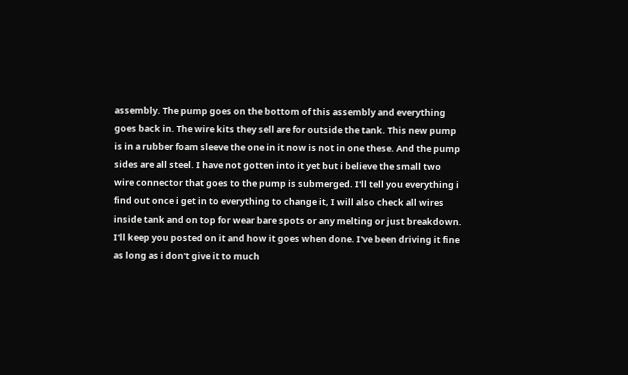assembly. The pump goes on the bottom of this assembly and everything goes back in. The wire kits they sell are for outside the tank. This new pump is in a rubber foam sleeve the one in it now is not in one these. And the pump sides are all steel. I have not gotten into it yet but i believe the small two wire connector that goes to the pump is submerged. I'll tell you everything i find out once i get in to everything to change it, I will also check all wires inside tank and on top for wear bare spots or any melting or just breakdown. I'll keep you posted on it and how it goes when done. I've been driving it fine as long as i don't give it to much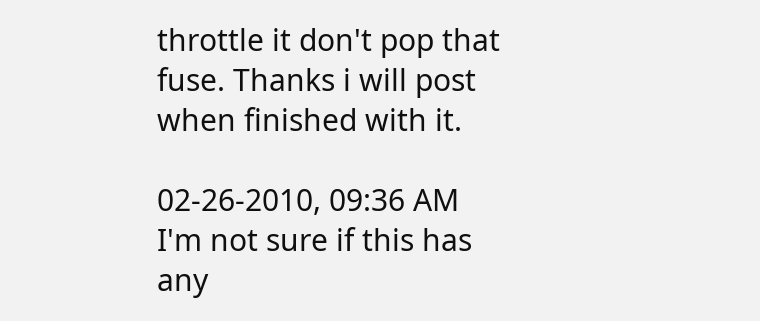throttle it don't pop that fuse. Thanks i will post when finished with it.

02-26-2010, 09:36 AM
I'm not sure if this has any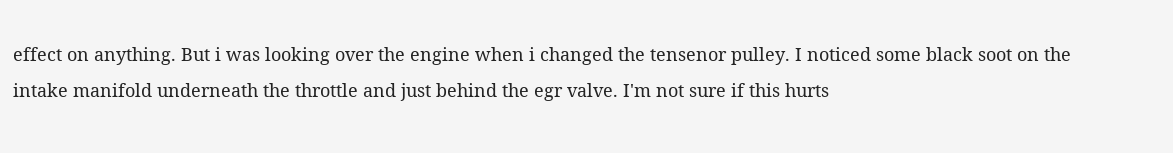effect on anything. But i was looking over the engine when i changed the tensenor pulley. I noticed some black soot on the intake manifold underneath the throttle and just behind the egr valve. I'm not sure if this hurts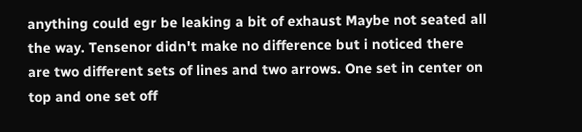anything could egr be leaking a bit of exhaust Maybe not seated all the way. Tensenor didn't make no difference but i noticed there are two different sets of lines and two arrows. One set in center on top and one set off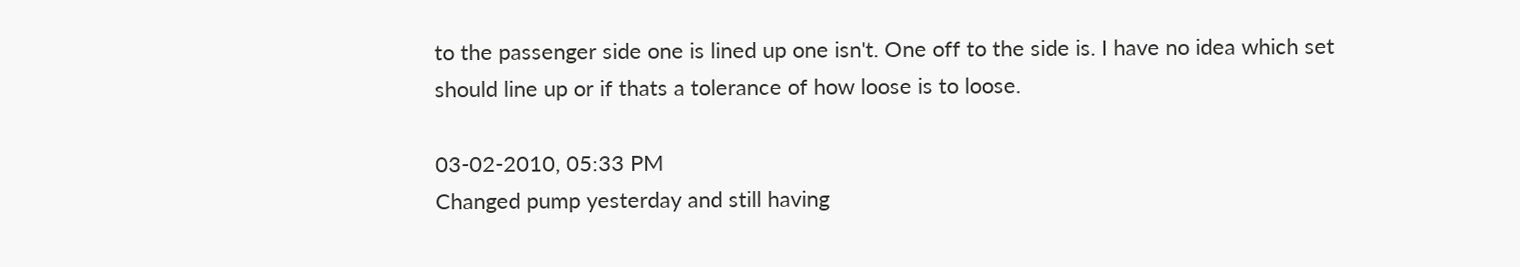to the passenger side one is lined up one isn't. One off to the side is. I have no idea which set should line up or if thats a tolerance of how loose is to loose.

03-02-2010, 05:33 PM
Changed pump yesterday and still having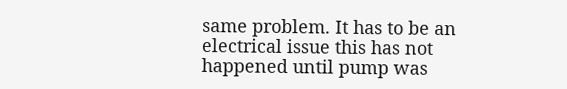same problem. It has to be an electrical issue this has not happened until pump was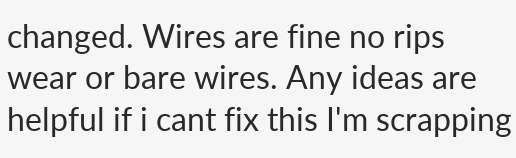changed. Wires are fine no rips wear or bare wires. Any ideas are helpful if i cant fix this I'm scrapping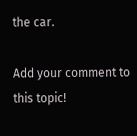the car.

Add your comment to this topic!